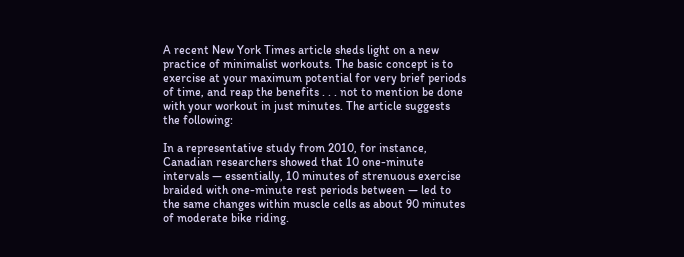A recent New York Times article sheds light on a new practice of minimalist workouts. The basic concept is to exercise at your maximum potential for very brief periods of time, and reap the benefits . . . not to mention be done with your workout in just minutes. The article suggests the following:

In a representative study from 2010, for instance, Canadian researchers showed that 10 one-minute intervals — essentially, 10 minutes of strenuous exercise braided with one-minute rest periods between — led to the same changes within muscle cells as about 90 minutes of moderate bike riding.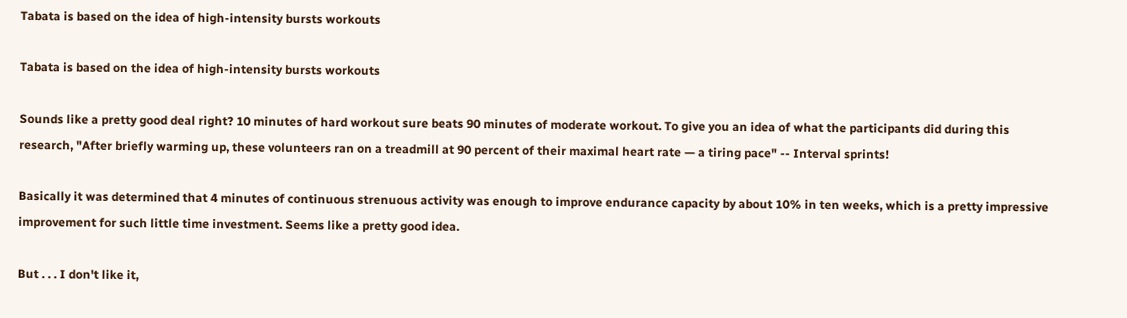Tabata is based on the idea of high-intensity bursts workouts

Tabata is based on the idea of high-intensity bursts workouts

Sounds like a pretty good deal right? 10 minutes of hard workout sure beats 90 minutes of moderate workout. To give you an idea of what the participants did during this research, "After briefly warming up, these volunteers ran on a treadmill at 90 percent of their maximal heart rate — a tiring pace" -- Interval sprints!

Basically it was determined that 4 minutes of continuous strenuous activity was enough to improve endurance capacity by about 10% in ten weeks, which is a pretty impressive improvement for such little time investment. Seems like a pretty good idea.

But . . . I don't like it,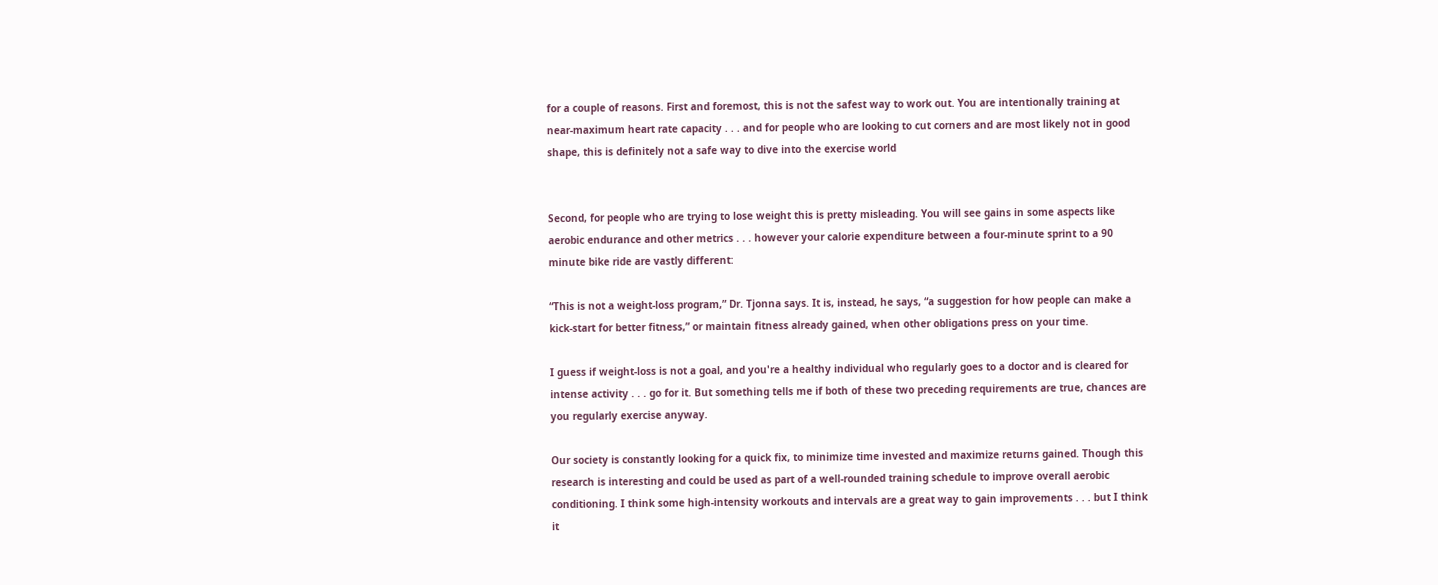for a couple of reasons. First and foremost, this is not the safest way to work out. You are intentionally training at near-maximum heart rate capacity . . . and for people who are looking to cut corners and are most likely not in good shape, this is definitely not a safe way to dive into the exercise world


Second, for people who are trying to lose weight this is pretty misleading. You will see gains in some aspects like aerobic endurance and other metrics . . . however your calorie expenditure between a four-minute sprint to a 90 minute bike ride are vastly different:

“This is not a weight-loss program,” Dr. Tjonna says. It is, instead, he says, “a suggestion for how people can make a kick-start for better fitness,” or maintain fitness already gained, when other obligations press on your time.

I guess if weight-loss is not a goal, and you're a healthy individual who regularly goes to a doctor and is cleared for intense activity . . . go for it. But something tells me if both of these two preceding requirements are true, chances are you regularly exercise anyway.

Our society is constantly looking for a quick fix, to minimize time invested and maximize returns gained. Though this research is interesting and could be used as part of a well-rounded training schedule to improve overall aerobic conditioning. I think some high-intensity workouts and intervals are a great way to gain improvements . . . but I think it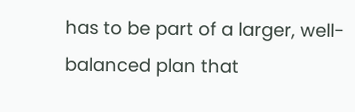has to be part of a larger, well-balanced plan that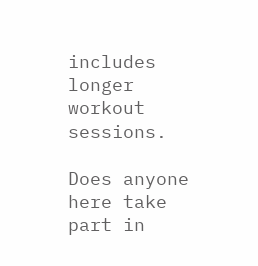includes longer workout sessions.

Does anyone here take part in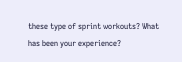these type of sprint workouts? What has been your experience?